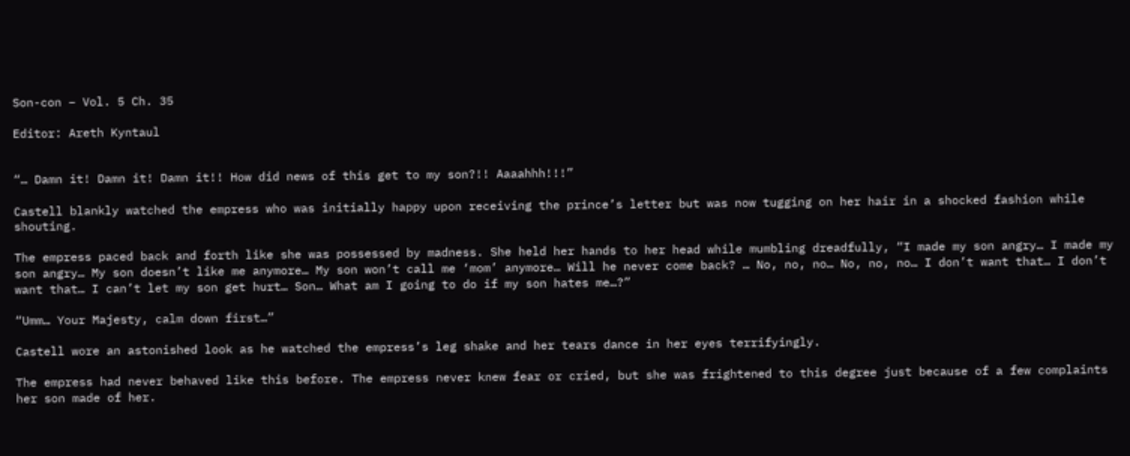Son-con – Vol. 5 Ch. 35

Editor: Areth Kyntaul


“… Damn it! Damn it! Damn it!! How did news of this get to my son?!! Aaaahhh!!!”

Castell blankly watched the empress who was initially happy upon receiving the prince’s letter but was now tugging on her hair in a shocked fashion while shouting.

The empress paced back and forth like she was possessed by madness. She held her hands to her head while mumbling dreadfully, “I made my son angry… I made my son angry… My son doesn’t like me anymore… My son won’t call me ‘mom’ anymore… Will he never come back? … No, no, no… No, no, no… I don’t want that… I don’t want that… I can’t let my son get hurt… Son… What am I going to do if my son hates me…?”

“Umm… Your Majesty, calm down first…”

Castell wore an astonished look as he watched the empress’s leg shake and her tears dance in her eyes terrifyingly.

The empress had never behaved like this before. The empress never knew fear or cried, but she was frightened to this degree just because of a few complaints her son made of her.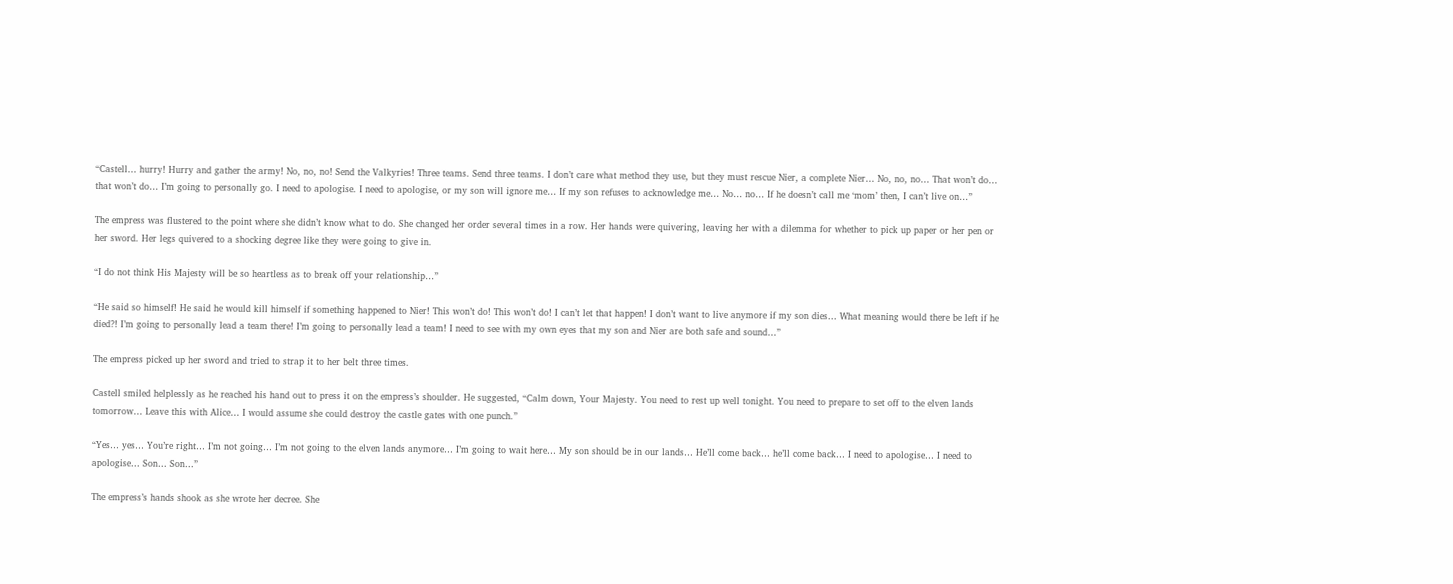“Castell… hurry! Hurry and gather the army! No, no, no! Send the Valkyries! Three teams. Send three teams. I don’t care what method they use, but they must rescue Nier, a complete Nier… No, no, no… That won’t do… that won’t do… I’m going to personally go. I need to apologise. I need to apologise, or my son will ignore me… If my son refuses to acknowledge me… No… no… If he doesn’t call me ‘mom’ then, I can’t live on…”

The empress was flustered to the point where she didn’t know what to do. She changed her order several times in a row. Her hands were quivering, leaving her with a dilemma for whether to pick up paper or her pen or her sword. Her legs quivered to a shocking degree like they were going to give in.

“I do not think His Majesty will be so heartless as to break off your relationship…”

“He said so himself! He said he would kill himself if something happened to Nier! This won’t do! This won’t do! I can’t let that happen! I don’t want to live anymore if my son dies… What meaning would there be left if he died?! I’m going to personally lead a team there! I’m going to personally lead a team! I need to see with my own eyes that my son and Nier are both safe and sound…”

The empress picked up her sword and tried to strap it to her belt three times.

Castell smiled helplessly as he reached his hand out to press it on the empress’s shoulder. He suggested, “Calm down, Your Majesty. You need to rest up well tonight. You need to prepare to set off to the elven lands tomorrow… Leave this with Alice… I would assume she could destroy the castle gates with one punch.”

“Yes… yes… You’re right… I’m not going… I’m not going to the elven lands anymore… I’m going to wait here… My son should be in our lands… He’ll come back… he’ll come back… I need to apologise… I need to apologise… Son… Son…”

The empress’s hands shook as she wrote her decree. She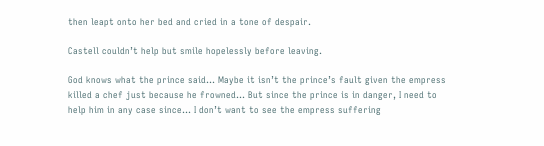then leapt onto her bed and cried in a tone of despair.

Castell couldn’t help but smile hopelessly before leaving.

God knows what the prince said… Maybe it isn’t the prince’s fault given the empress killed a chef just because he frowned… But since the prince is in danger, I need to help him in any case since… I don’t want to see the empress suffering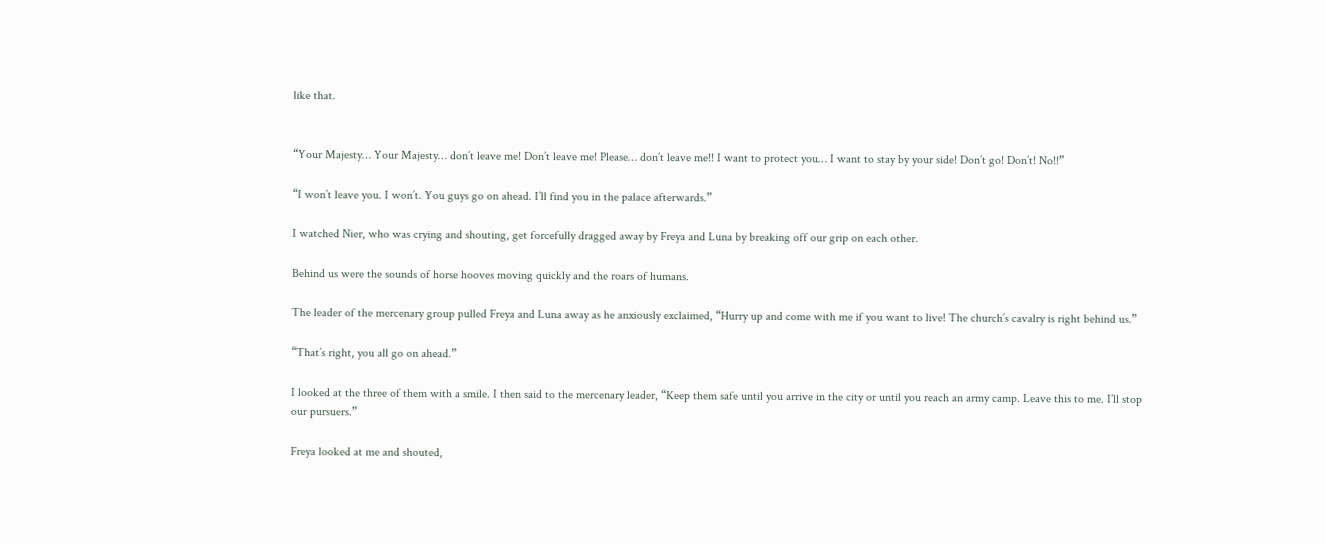like that.


“Your Majesty… Your Majesty… don’t leave me! Don’t leave me! Please… don’t leave me!! I want to protect you… I want to stay by your side! Don’t go! Don’t! No!!”

“I won’t leave you. I won’t. You guys go on ahead. I’ll find you in the palace afterwards.”

I watched Nier, who was crying and shouting, get forcefully dragged away by Freya and Luna by breaking off our grip on each other.

Behind us were the sounds of horse hooves moving quickly and the roars of humans.

The leader of the mercenary group pulled Freya and Luna away as he anxiously exclaimed, “Hurry up and come with me if you want to live! The church’s cavalry is right behind us.”

“That’s right, you all go on ahead.”

I looked at the three of them with a smile. I then said to the mercenary leader, “Keep them safe until you arrive in the city or until you reach an army camp. Leave this to me. I’ll stop our pursuers.”

Freya looked at me and shouted,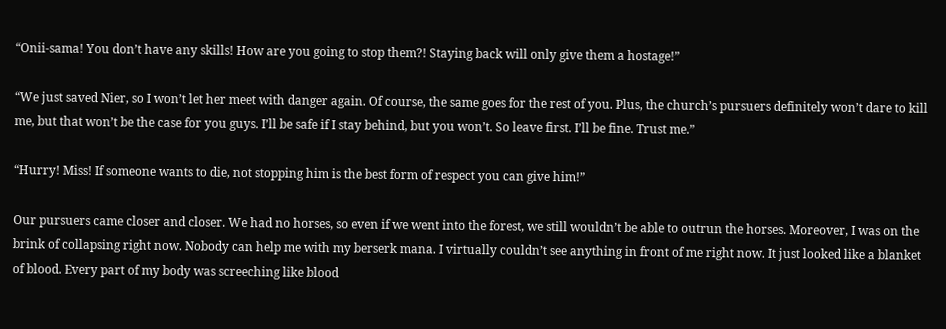“Onii-sama! You don’t have any skills! How are you going to stop them?! Staying back will only give them a hostage!”

“We just saved Nier, so I won’t let her meet with danger again. Of course, the same goes for the rest of you. Plus, the church’s pursuers definitely won’t dare to kill me, but that won’t be the case for you guys. I’ll be safe if I stay behind, but you won’t. So leave first. I’ll be fine. Trust me.”

“Hurry! Miss! If someone wants to die, not stopping him is the best form of respect you can give him!”

Our pursuers came closer and closer. We had no horses, so even if we went into the forest, we still wouldn’t be able to outrun the horses. Moreover, I was on the brink of collapsing right now. Nobody can help me with my berserk mana. I virtually couldn’t see anything in front of me right now. It just looked like a blanket of blood. Every part of my body was screeching like blood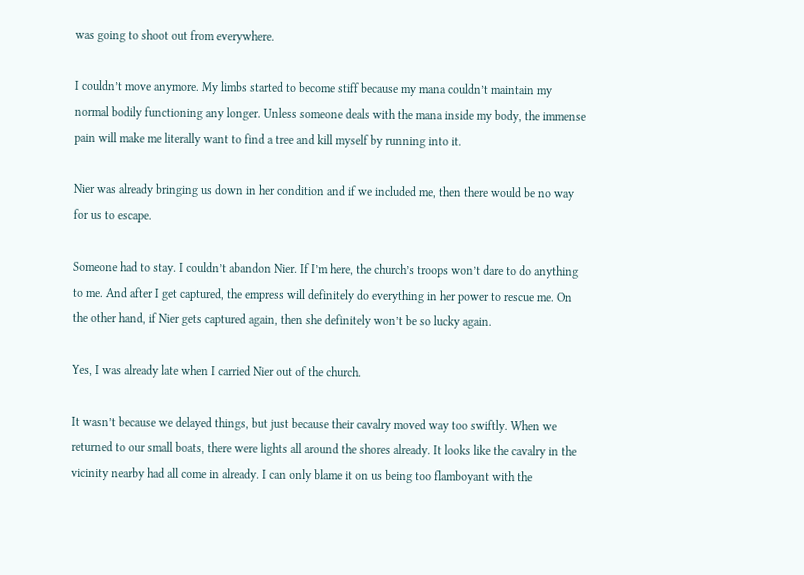was going to shoot out from everywhere.

I couldn’t move anymore. My limbs started to become stiff because my mana couldn’t maintain my normal bodily functioning any longer. Unless someone deals with the mana inside my body, the immense pain will make me literally want to find a tree and kill myself by running into it.

Nier was already bringing us down in her condition and if we included me, then there would be no way for us to escape.

Someone had to stay. I couldn’t abandon Nier. If I’m here, the church’s troops won’t dare to do anything to me. And after I get captured, the empress will definitely do everything in her power to rescue me. On the other hand, if Nier gets captured again, then she definitely won’t be so lucky again.

Yes, I was already late when I carried Nier out of the church.

It wasn’t because we delayed things, but just because their cavalry moved way too swiftly. When we returned to our small boats, there were lights all around the shores already. It looks like the cavalry in the vicinity nearby had all come in already. I can only blame it on us being too flamboyant with the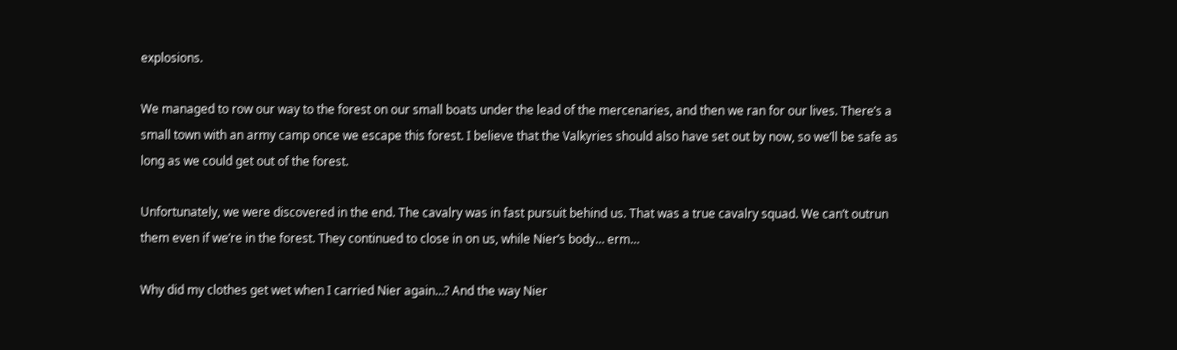explosions.

We managed to row our way to the forest on our small boats under the lead of the mercenaries, and then we ran for our lives. There’s a small town with an army camp once we escape this forest. I believe that the Valkyries should also have set out by now, so we’ll be safe as long as we could get out of the forest.

Unfortunately, we were discovered in the end. The cavalry was in fast pursuit behind us. That was a true cavalry squad. We can’t outrun them even if we’re in the forest. They continued to close in on us, while Nier’s body… erm…

Why did my clothes get wet when I carried Nier again…? And the way Nier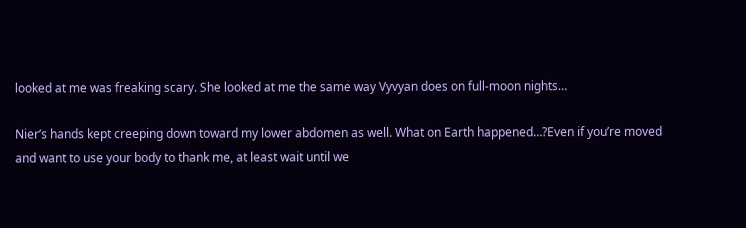looked at me was freaking scary. She looked at me the same way Vyvyan does on full-moon nights…

Nier’s hands kept creeping down toward my lower abdomen as well. What on Earth happened…?Even if you’re moved and want to use your body to thank me, at least wait until we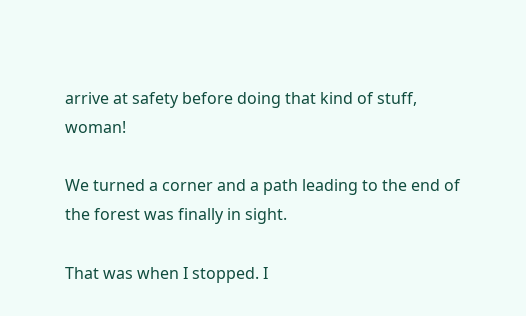arrive at safety before doing that kind of stuff, woman!

We turned a corner and a path leading to the end of the forest was finally in sight.

That was when I stopped. I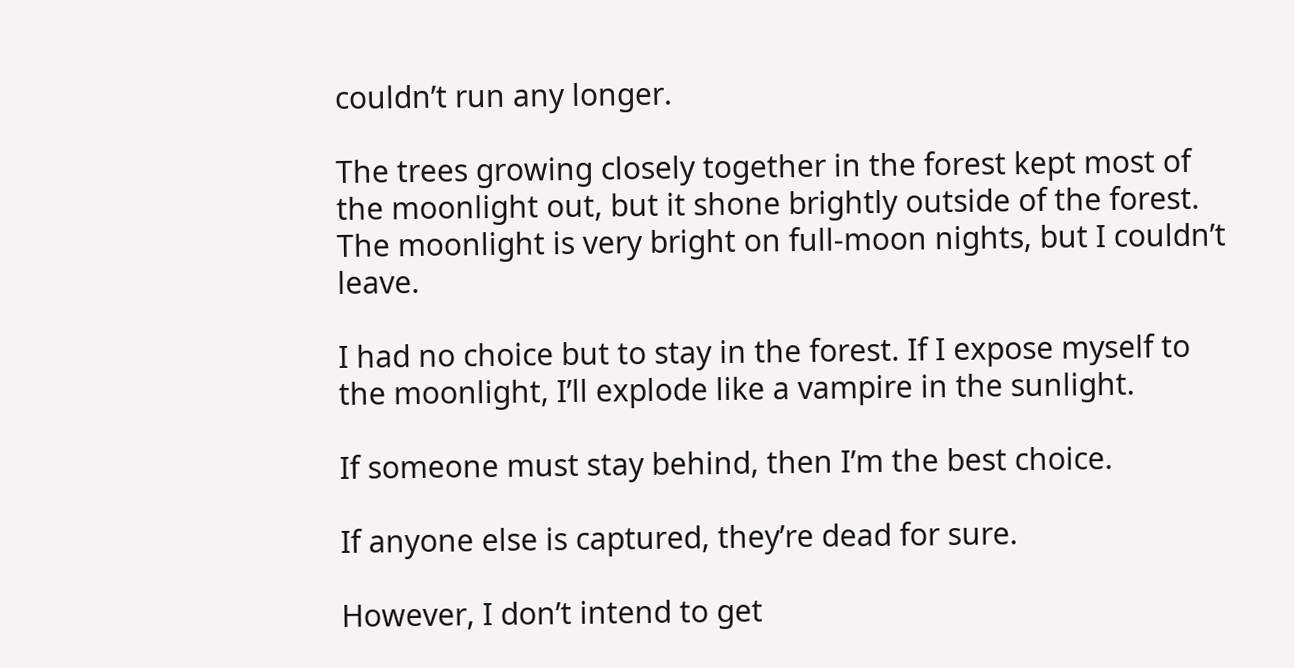couldn’t run any longer.

The trees growing closely together in the forest kept most of the moonlight out, but it shone brightly outside of the forest. The moonlight is very bright on full-moon nights, but I couldn’t leave.

I had no choice but to stay in the forest. If I expose myself to the moonlight, I’ll explode like a vampire in the sunlight.

If someone must stay behind, then I’m the best choice.

If anyone else is captured, they’re dead for sure.

However, I don’t intend to get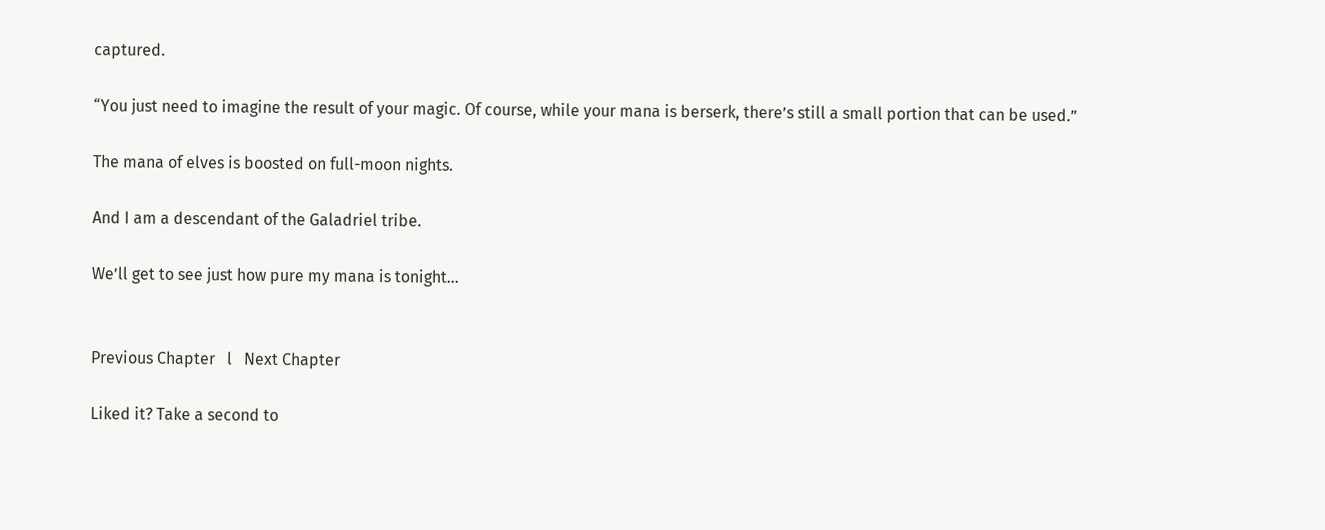captured.

“You just need to imagine the result of your magic. Of course, while your mana is berserk, there’s still a small portion that can be used.”

The mana of elves is boosted on full-moon nights.

And I am a descendant of the Galadriel tribe.

We’ll get to see just how pure my mana is tonight…


Previous Chapter   l   Next Chapter

Liked it? Take a second to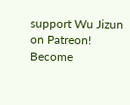support Wu Jizun on Patreon!
Become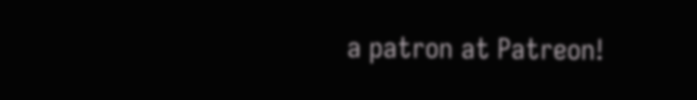a patron at Patreon!